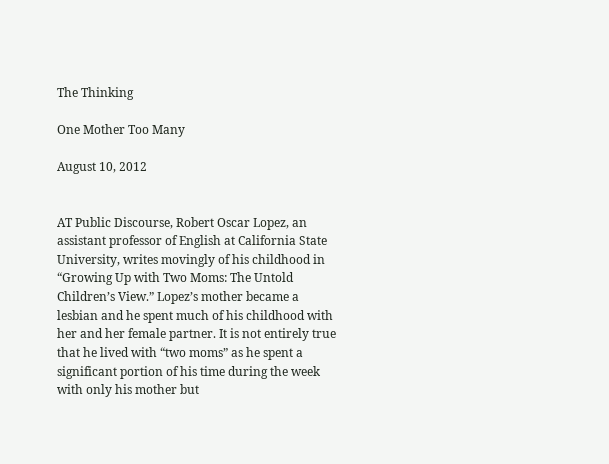The Thinking

One Mother Too Many

August 10, 2012


AT Public Discourse, Robert Oscar Lopez, an assistant professor of English at California State University, writes movingly of his childhood in “Growing Up with Two Moms: The Untold Children’s View.” Lopez’s mother became a lesbian and he spent much of his childhood with her and her female partner. It is not entirely true that he lived with “two moms” as he spent a significant portion of his time during the week with only his mother but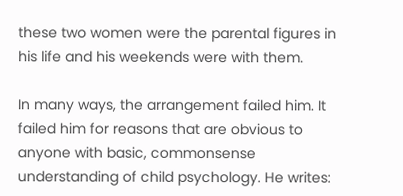these two women were the parental figures in his life and his weekends were with them.

In many ways, the arrangement failed him. It failed him for reasons that are obvious to anyone with basic, commonsense understanding of child psychology. He writes: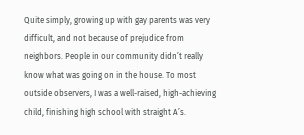Quite simply, growing up with gay parents was very difficult, and not because of prejudice from neighbors. People in our community didn’t really know what was going on in the house. To most outside observers, I was a well-raised, high-achieving child, finishing high school with straight A’s.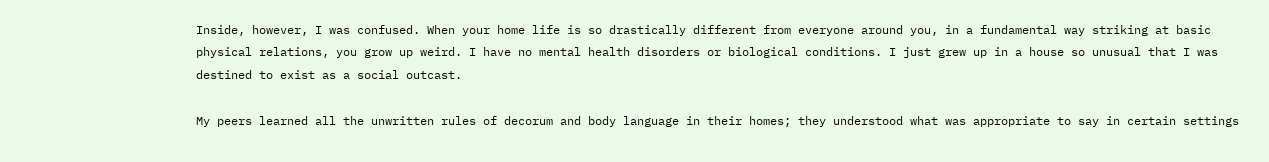Inside, however, I was confused. When your home life is so drastically different from everyone around you, in a fundamental way striking at basic physical relations, you grow up weird. I have no mental health disorders or biological conditions. I just grew up in a house so unusual that I was destined to exist as a social outcast.

My peers learned all the unwritten rules of decorum and body language in their homes; they understood what was appropriate to say in certain settings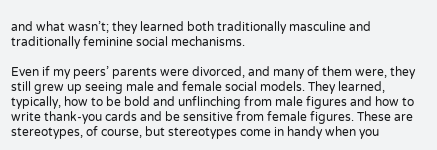and what wasn’t; they learned both traditionally masculine and traditionally feminine social mechanisms.

Even if my peers’ parents were divorced, and many of them were, they still grew up seeing male and female social models. They learned, typically, how to be bold and unflinching from male figures and how to write thank-you cards and be sensitive from female figures. These are stereotypes, of course, but stereotypes come in handy when you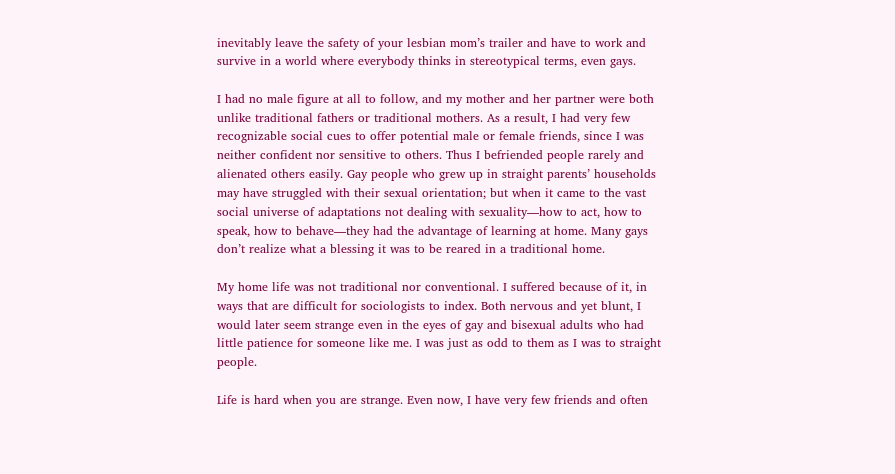inevitably leave the safety of your lesbian mom’s trailer and have to work and survive in a world where everybody thinks in stereotypical terms, even gays.

I had no male figure at all to follow, and my mother and her partner were both unlike traditional fathers or traditional mothers. As a result, I had very few recognizable social cues to offer potential male or female friends, since I was neither confident nor sensitive to others. Thus I befriended people rarely and alienated others easily. Gay people who grew up in straight parents’ households may have struggled with their sexual orientation; but when it came to the vast social universe of adaptations not dealing with sexuality—how to act, how to speak, how to behave—they had the advantage of learning at home. Many gays don’t realize what a blessing it was to be reared in a traditional home.

My home life was not traditional nor conventional. I suffered because of it, in ways that are difficult for sociologists to index. Both nervous and yet blunt, I would later seem strange even in the eyes of gay and bisexual adults who had little patience for someone like me. I was just as odd to them as I was to straight people.

Life is hard when you are strange. Even now, I have very few friends and often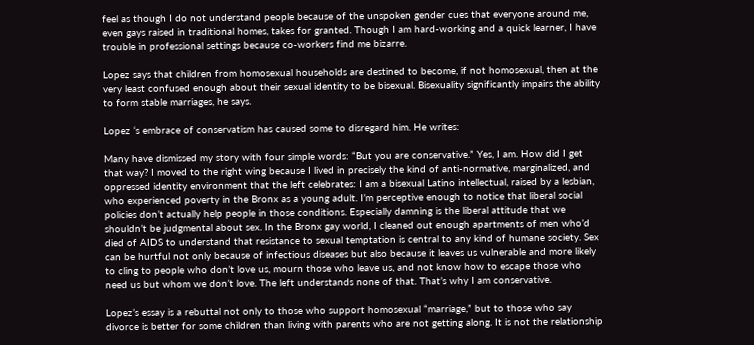feel as though I do not understand people because of the unspoken gender cues that everyone around me, even gays raised in traditional homes, takes for granted. Though I am hard-working and a quick learner, I have trouble in professional settings because co-workers find me bizarre.

Lopez says that children from homosexual households are destined to become, if not homosexual, then at the very least confused enough about their sexual identity to be bisexual. Bisexuality significantly impairs the ability to form stable marriages, he says.

Lopez ‘s embrace of conservatism has caused some to disregard him. He writes:

Many have dismissed my story with four simple words: “But you are conservative.” Yes, I am. How did I get that way? I moved to the right wing because I lived in precisely the kind of anti-normative, marginalized, and oppressed identity environment that the left celebrates: I am a bisexual Latino intellectual, raised by a lesbian, who experienced poverty in the Bronx as a young adult. I’m perceptive enough to notice that liberal social policies don’t actually help people in those conditions. Especially damning is the liberal attitude that we shouldn’t be judgmental about sex. In the Bronx gay world, I cleaned out enough apartments of men who’d died of AIDS to understand that resistance to sexual temptation is central to any kind of humane society. Sex can be hurtful not only because of infectious diseases but also because it leaves us vulnerable and more likely to cling to people who don’t love us, mourn those who leave us, and not know how to escape those who need us but whom we don’t love. The left understands none of that. That’s why I am conservative.

Lopez’s essay is a rebuttal not only to those who support homosexual “marriage,” but to those who say divorce is better for some children than living with parents who are not getting along. It is not the relationship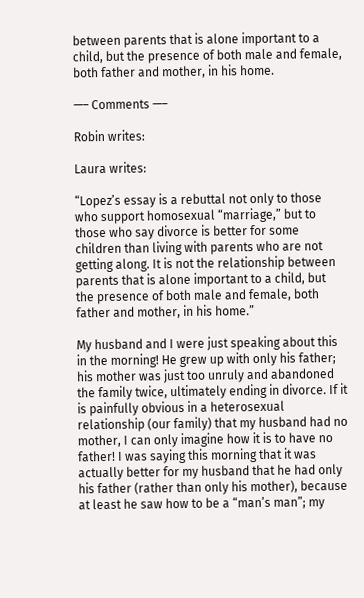between parents that is alone important to a child, but the presence of both male and female, both father and mother, in his home.

—– Comments —–

Robin writes:

Laura writes:

“Lopez’s essay is a rebuttal not only to those who support homosexual “marriage,” but to those who say divorce is better for some children than living with parents who are not getting along. It is not the relationship between parents that is alone important to a child, but the presence of both male and female, both father and mother, in his home.”

My husband and I were just speaking about this in the morning! He grew up with only his father; his mother was just too unruly and abandoned the family twice, ultimately ending in divorce. If it is painfully obvious in a heterosexual relationship (our family) that my husband had no mother, I can only imagine how it is to have no father! I was saying this morning that it was actually better for my husband that he had only his father (rather than only his mother), because at least he saw how to be a “man’s man”; my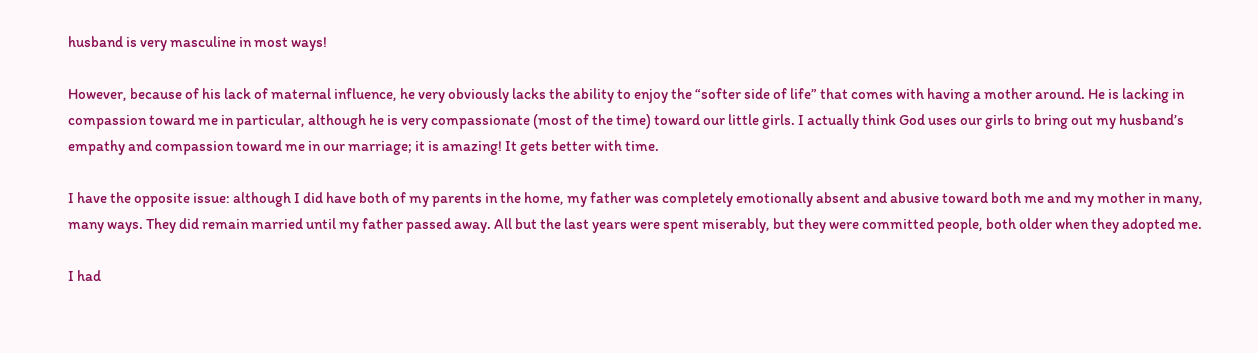husband is very masculine in most ways!

However, because of his lack of maternal influence, he very obviously lacks the ability to enjoy the “softer side of life” that comes with having a mother around. He is lacking in compassion toward me in particular, although he is very compassionate (most of the time) toward our little girls. I actually think God uses our girls to bring out my husband’s empathy and compassion toward me in our marriage; it is amazing! It gets better with time.

I have the opposite issue: although I did have both of my parents in the home, my father was completely emotionally absent and abusive toward both me and my mother in many, many ways. They did remain married until my father passed away. All but the last years were spent miserably, but they were committed people, both older when they adopted me.

I had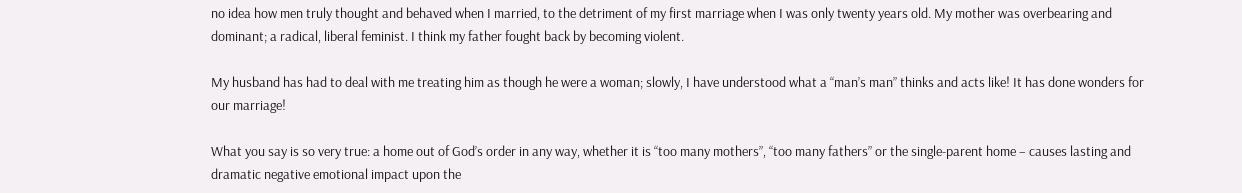no idea how men truly thought and behaved when I married, to the detriment of my first marriage when I was only twenty years old. My mother was overbearing and dominant; a radical, liberal feminist. I think my father fought back by becoming violent.

My husband has had to deal with me treating him as though he were a woman; slowly, I have understood what a “man’s man” thinks and acts like! It has done wonders for our marriage!

What you say is so very true: a home out of God’s order in any way, whether it is “too many mothers”, “too many fathers” or the single-parent home – causes lasting and dramatic negative emotional impact upon the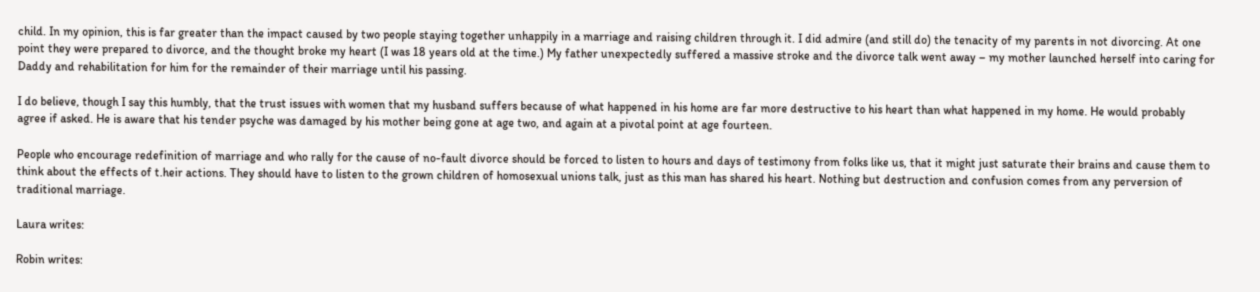child. In my opinion, this is far greater than the impact caused by two people staying together unhappily in a marriage and raising children through it. I did admire (and still do) the tenacity of my parents in not divorcing. At one point they were prepared to divorce, and the thought broke my heart (I was 18 years old at the time.) My father unexpectedly suffered a massive stroke and the divorce talk went away – my mother launched herself into caring for Daddy and rehabilitation for him for the remainder of their marriage until his passing.

I do believe, though I say this humbly, that the trust issues with women that my husband suffers because of what happened in his home are far more destructive to his heart than what happened in my home. He would probably agree if asked. He is aware that his tender psyche was damaged by his mother being gone at age two, and again at a pivotal point at age fourteen.

People who encourage redefinition of marriage and who rally for the cause of no-fault divorce should be forced to listen to hours and days of testimony from folks like us, that it might just saturate their brains and cause them to think about the effects of t.heir actions. They should have to listen to the grown children of homosexual unions talk, just as this man has shared his heart. Nothing but destruction and confusion comes from any perversion of traditional marriage.

Laura writes:

Robin writes: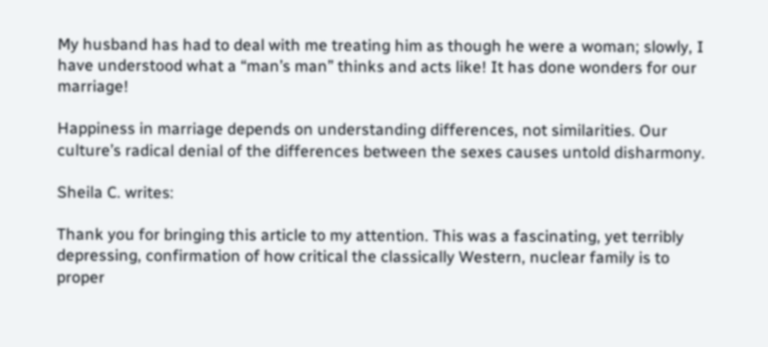My husband has had to deal with me treating him as though he were a woman; slowly, I have understood what a “man’s man” thinks and acts like! It has done wonders for our marriage!

Happiness in marriage depends on understanding differences, not similarities. Our culture’s radical denial of the differences between the sexes causes untold disharmony.

Sheila C. writes:

Thank you for bringing this article to my attention. This was a fascinating, yet terribly depressing, confirmation of how critical the classically Western, nuclear family is to proper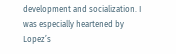development and socialization. I was especially heartened by Lopez’s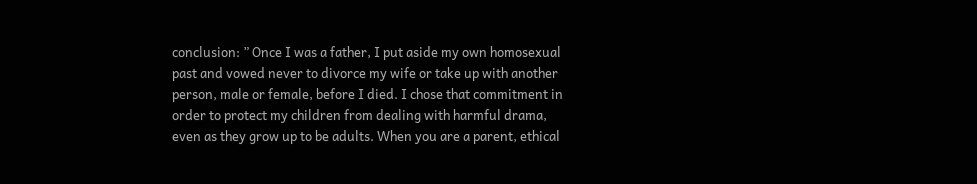conclusion: ” Once I was a father, I put aside my own homosexual past and vowed never to divorce my wife or take up with another person, male or female, before I died. I chose that commitment in order to protect my children from dealing with harmful drama, even as they grow up to be adults. When you are a parent, ethical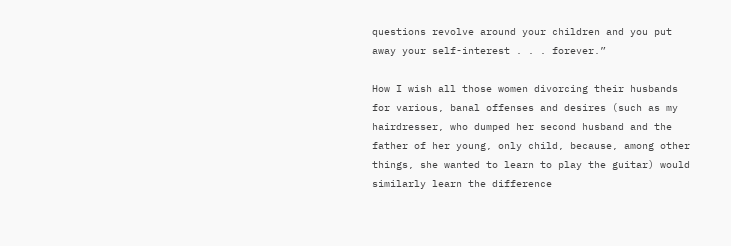questions revolve around your children and you put away your self-interest . . . forever.”

How I wish all those women divorcing their husbands for various, banal offenses and desires (such as my hairdresser, who dumped her second husband and the father of her young, only child, because, among other things, she wanted to learn to play the guitar) would similarly learn the difference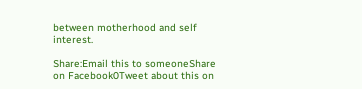between motherhood and self interest.

Share:Email this to someoneShare on Facebook0Tweet about this on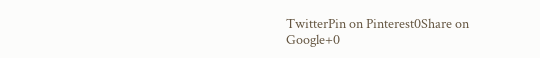TwitterPin on Pinterest0Share on Google+0